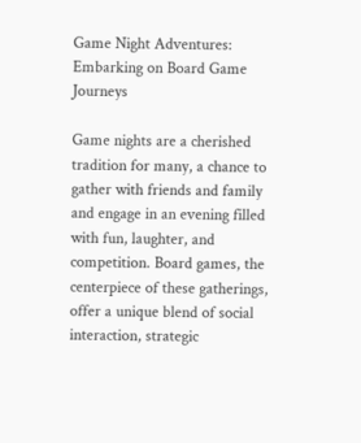Game Night Adventures: Embarking on Board Game Journeys

Game nights are a cherished tradition for many, a chance to gather with friends and family and engage in an evening filled with fun, laughter, and competition. Board games, the centerpiece of these gatherings, offer a unique blend of social interaction, strategic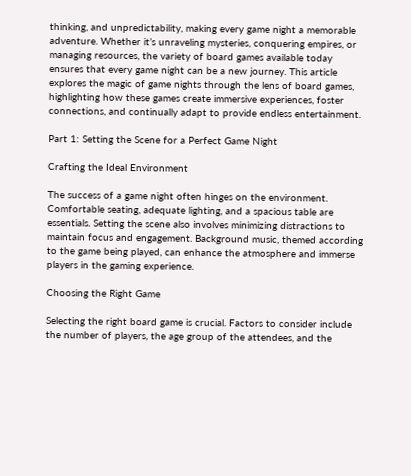thinking, and unpredictability, making every game night a memorable adventure. Whether it’s unraveling mysteries, conquering empires, or managing resources, the variety of board games available today ensures that every game night can be a new journey. This article explores the magic of game nights through the lens of board games, highlighting how these games create immersive experiences, foster connections, and continually adapt to provide endless entertainment.

Part 1: Setting the Scene for a Perfect Game Night

Crafting the Ideal Environment

The success of a game night often hinges on the environment. Comfortable seating, adequate lighting, and a spacious table are essentials. Setting the scene also involves minimizing distractions to maintain focus and engagement. Background music, themed according to the game being played, can enhance the atmosphere and immerse players in the gaming experience.

Choosing the Right Game

Selecting the right board game is crucial. Factors to consider include the number of players, the age group of the attendees, and the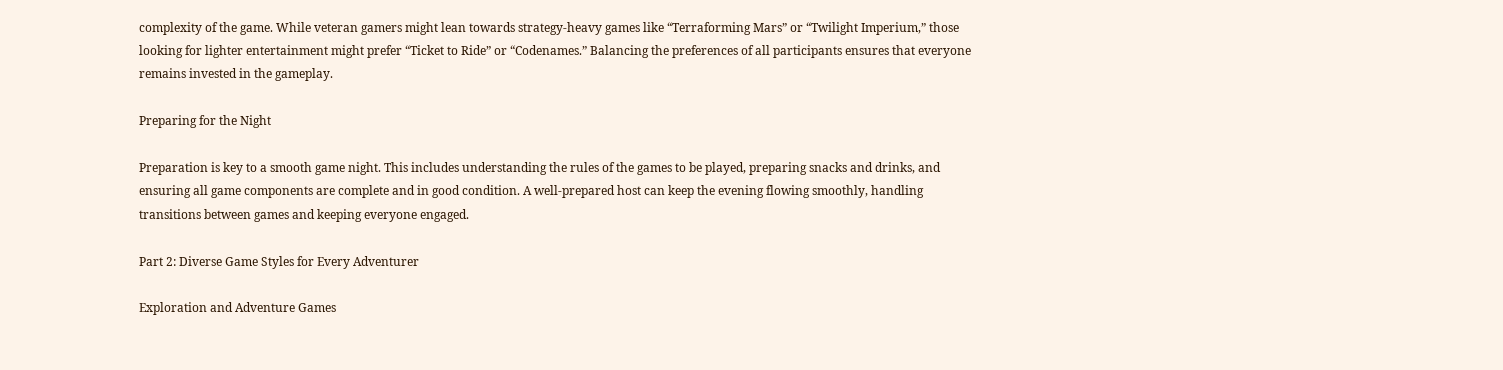complexity of the game. While veteran gamers might lean towards strategy-heavy games like “Terraforming Mars” or “Twilight Imperium,” those looking for lighter entertainment might prefer “Ticket to Ride” or “Codenames.” Balancing the preferences of all participants ensures that everyone remains invested in the gameplay.

Preparing for the Night

Preparation is key to a smooth game night. This includes understanding the rules of the games to be played, preparing snacks and drinks, and ensuring all game components are complete and in good condition. A well-prepared host can keep the evening flowing smoothly, handling transitions between games and keeping everyone engaged.

Part 2: Diverse Game Styles for Every Adventurer

Exploration and Adventure Games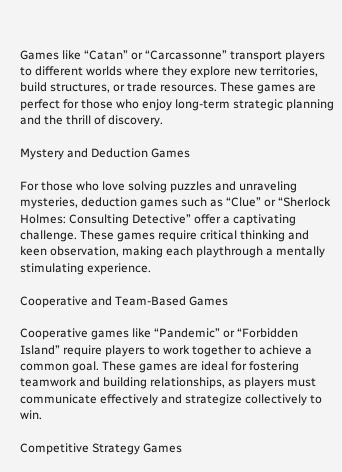Games like “Catan” or “Carcassonne” transport players to different worlds where they explore new territories, build structures, or trade resources. These games are perfect for those who enjoy long-term strategic planning and the thrill of discovery.

Mystery and Deduction Games

For those who love solving puzzles and unraveling mysteries, deduction games such as “Clue” or “Sherlock Holmes: Consulting Detective” offer a captivating challenge. These games require critical thinking and keen observation, making each playthrough a mentally stimulating experience.

Cooperative and Team-Based Games

Cooperative games like “Pandemic” or “Forbidden Island” require players to work together to achieve a common goal. These games are ideal for fostering teamwork and building relationships, as players must communicate effectively and strategize collectively to win.

Competitive Strategy Games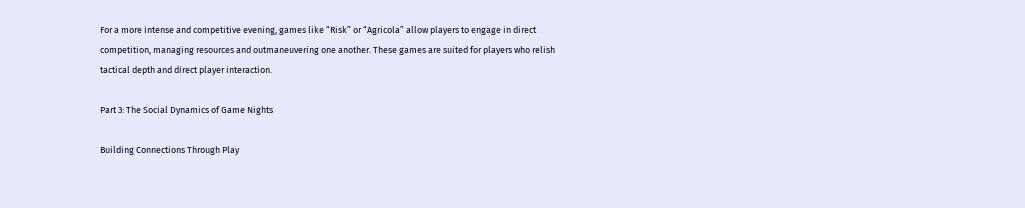For a more intense and competitive evening, games like “Risk” or “Agricola” allow players to engage in direct competition, managing resources and outmaneuvering one another. These games are suited for players who relish tactical depth and direct player interaction.

Part 3: The Social Dynamics of Game Nights

Building Connections Through Play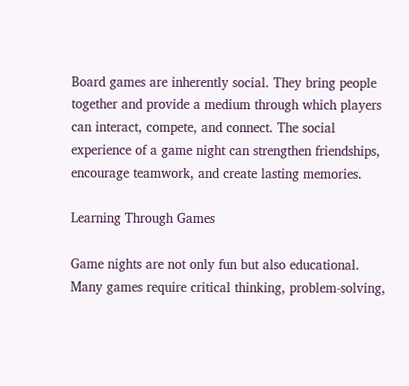Board games are inherently social. They bring people together and provide a medium through which players can interact, compete, and connect. The social experience of a game night can strengthen friendships, encourage teamwork, and create lasting memories.

Learning Through Games

Game nights are not only fun but also educational. Many games require critical thinking, problem-solving,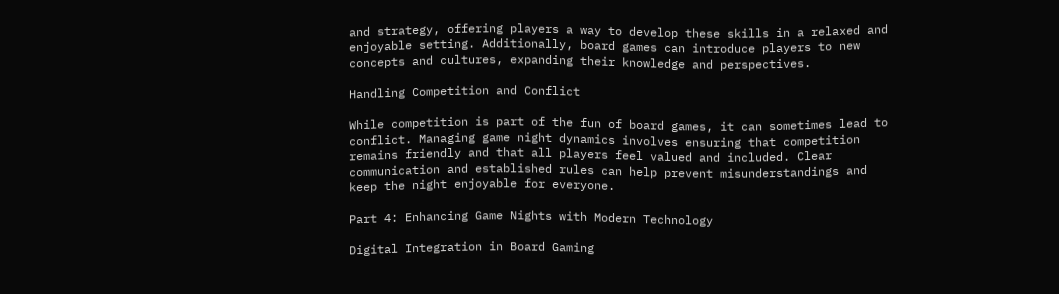and strategy, offering players a way to develop these skills in a relaxed and enjoyable setting. Additionally, board games can introduce players to new concepts and cultures, expanding their knowledge and perspectives.

Handling Competition and Conflict

While competition is part of the fun of board games, it can sometimes lead to conflict. Managing game night dynamics involves ensuring that competition remains friendly and that all players feel valued and included. Clear communication and established rules can help prevent misunderstandings and keep the night enjoyable for everyone.

Part 4: Enhancing Game Nights with Modern Technology

Digital Integration in Board Gaming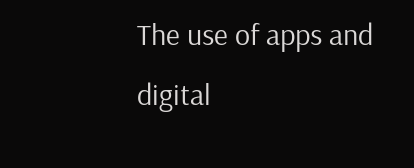The use of apps and digital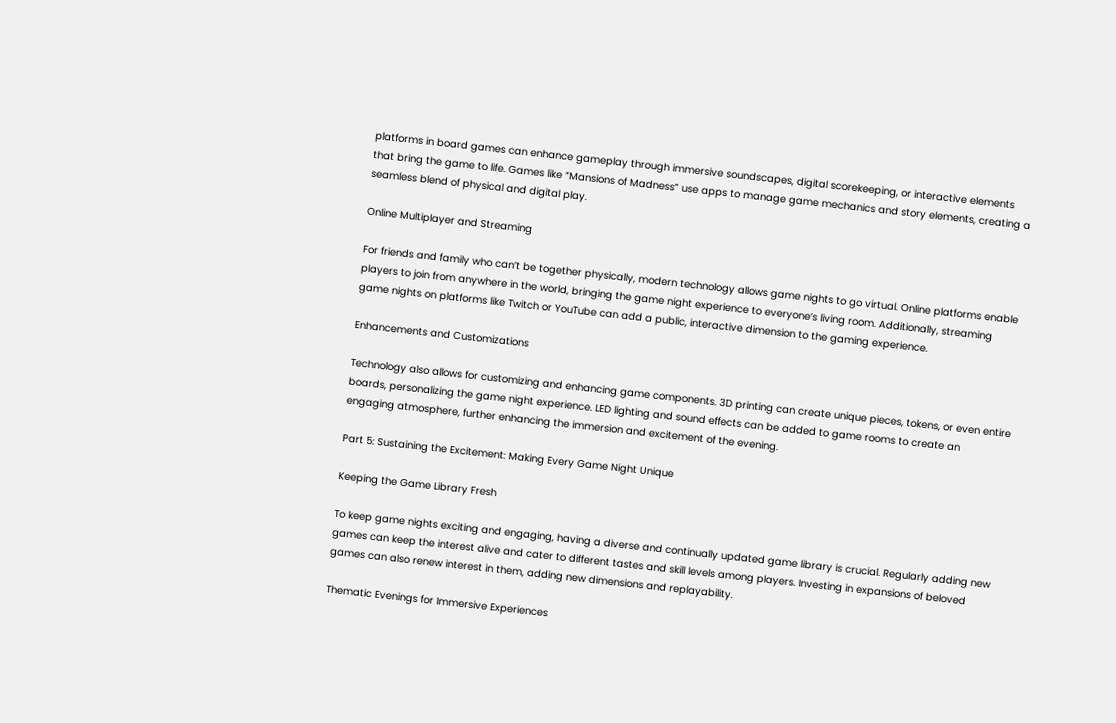platforms in board games can enhance gameplay through immersive soundscapes, digital scorekeeping, or interactive elements that bring the game to life. Games like “Mansions of Madness” use apps to manage game mechanics and story elements, creating a seamless blend of physical and digital play.

Online Multiplayer and Streaming

For friends and family who can’t be together physically, modern technology allows game nights to go virtual. Online platforms enable players to join from anywhere in the world, bringing the game night experience to everyone’s living room. Additionally, streaming game nights on platforms like Twitch or YouTube can add a public, interactive dimension to the gaming experience.

Enhancements and Customizations

Technology also allows for customizing and enhancing game components. 3D printing can create unique pieces, tokens, or even entire boards, personalizing the game night experience. LED lighting and sound effects can be added to game rooms to create an engaging atmosphere, further enhancing the immersion and excitement of the evening.

Part 5: Sustaining the Excitement: Making Every Game Night Unique

Keeping the Game Library Fresh

To keep game nights exciting and engaging, having a diverse and continually updated game library is crucial. Regularly adding new games can keep the interest alive and cater to different tastes and skill levels among players. Investing in expansions of beloved games can also renew interest in them, adding new dimensions and replayability.

Thematic Evenings for Immersive Experiences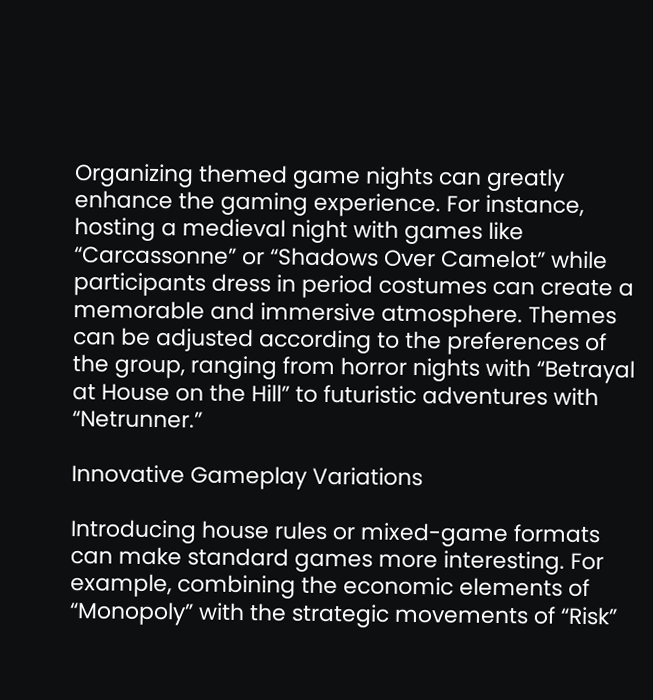Organizing themed game nights can greatly enhance the gaming experience. For instance, hosting a medieval night with games like “Carcassonne” or “Shadows Over Camelot” while participants dress in period costumes can create a memorable and immersive atmosphere. Themes can be adjusted according to the preferences of the group, ranging from horror nights with “Betrayal at House on the Hill” to futuristic adventures with “Netrunner.”

Innovative Gameplay Variations

Introducing house rules or mixed-game formats can make standard games more interesting. For example, combining the economic elements of “Monopoly” with the strategic movements of “Risk”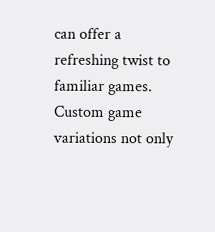can offer a refreshing twist to familiar games. Custom game variations not only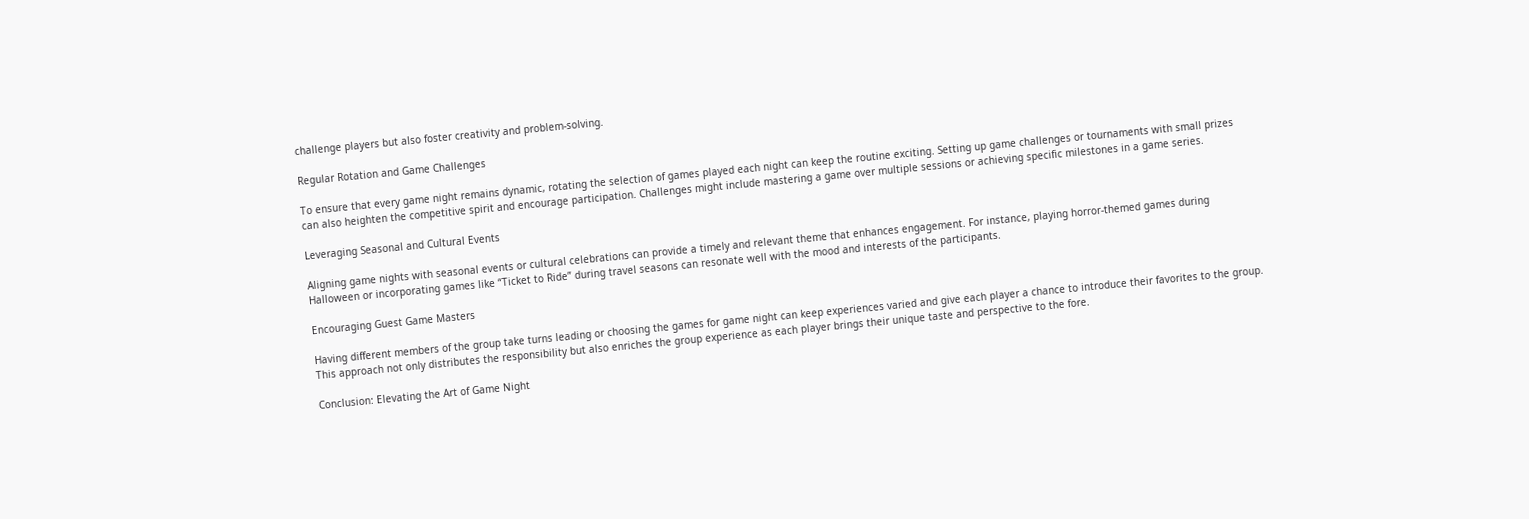challenge players but also foster creativity and problem-solving.

Regular Rotation and Game Challenges

To ensure that every game night remains dynamic, rotating the selection of games played each night can keep the routine exciting. Setting up game challenges or tournaments with small prizes can also heighten the competitive spirit and encourage participation. Challenges might include mastering a game over multiple sessions or achieving specific milestones in a game series.

Leveraging Seasonal and Cultural Events

Aligning game nights with seasonal events or cultural celebrations can provide a timely and relevant theme that enhances engagement. For instance, playing horror-themed games during Halloween or incorporating games like “Ticket to Ride” during travel seasons can resonate well with the mood and interests of the participants.

Encouraging Guest Game Masters

Having different members of the group take turns leading or choosing the games for game night can keep experiences varied and give each player a chance to introduce their favorites to the group. This approach not only distributes the responsibility but also enriches the group experience as each player brings their unique taste and perspective to the fore.

Conclusion: Elevating the Art of Game Night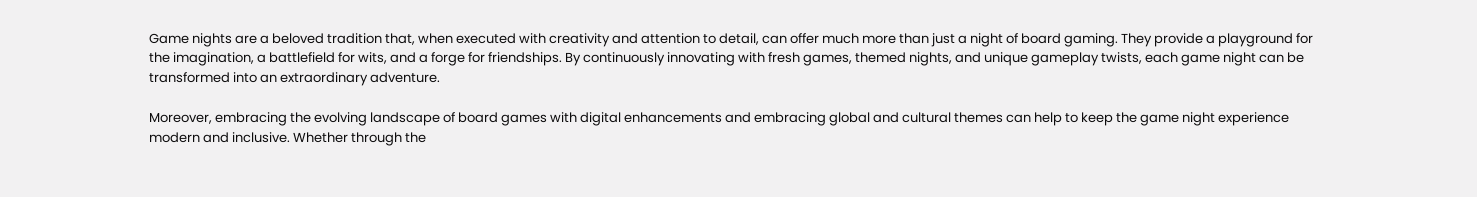Game nights are a beloved tradition that, when executed with creativity and attention to detail, can offer much more than just a night of board gaming. They provide a playground for the imagination, a battlefield for wits, and a forge for friendships. By continuously innovating with fresh games, themed nights, and unique gameplay twists, each game night can be transformed into an extraordinary adventure.

Moreover, embracing the evolving landscape of board games with digital enhancements and embracing global and cultural themes can help to keep the game night experience modern and inclusive. Whether through the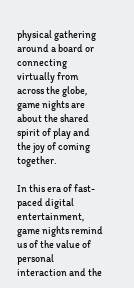physical gathering around a board or connecting virtually from across the globe, game nights are about the shared spirit of play and the joy of coming together.

In this era of fast-paced digital entertainment, game nights remind us of the value of personal interaction and the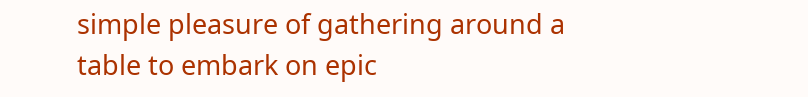simple pleasure of gathering around a table to embark on epic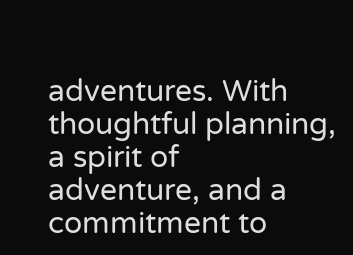adventures. With thoughtful planning, a spirit of adventure, and a commitment to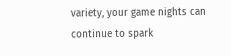variety, your game nights can continue to spark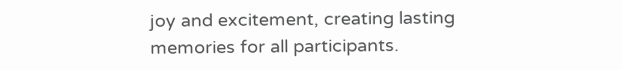joy and excitement, creating lasting memories for all participants.